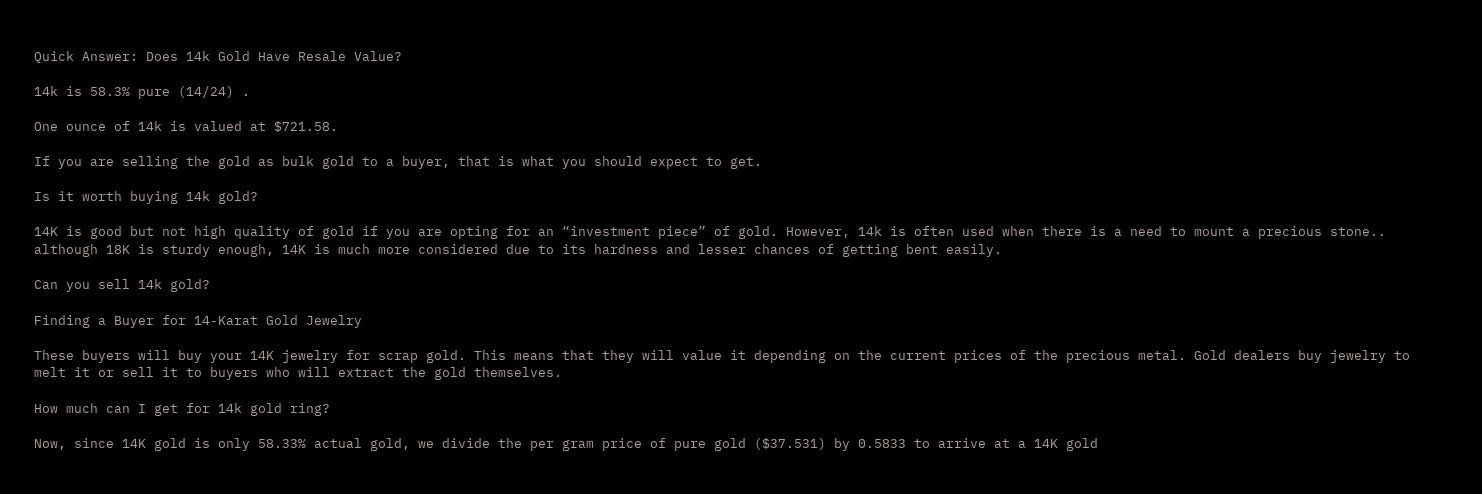Quick Answer: Does 14k Gold Have Resale Value?

14k is 58.3% pure (14/24) .

One ounce of 14k is valued at $721.58.

If you are selling the gold as bulk gold to a buyer, that is what you should expect to get.

Is it worth buying 14k gold?

14K is good but not high quality of gold if you are opting for an “investment piece” of gold. However, 14k is often used when there is a need to mount a precious stone.. although 18K is sturdy enough, 14K is much more considered due to its hardness and lesser chances of getting bent easily.

Can you sell 14k gold?

Finding a Buyer for 14-Karat Gold Jewelry

These buyers will buy your 14K jewelry for scrap gold. This means that they will value it depending on the current prices of the precious metal. Gold dealers buy jewelry to melt it or sell it to buyers who will extract the gold themselves.

How much can I get for 14k gold ring?

Now, since 14K gold is only 58.33% actual gold, we divide the per gram price of pure gold ($37.531) by 0.5833 to arrive at a 14K gold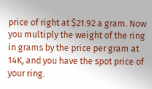price of right at $21.92 a gram. Now you multiply the weight of the ring in grams by the price per gram at 14K, and you have the spot price of your ring.